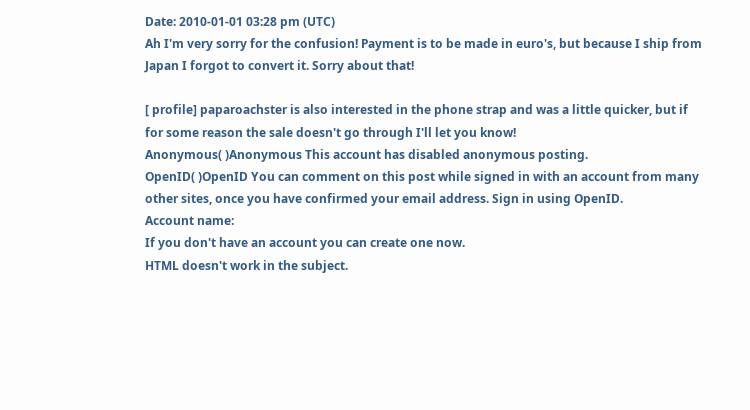Date: 2010-01-01 03:28 pm (UTC)
Ah I'm very sorry for the confusion! Payment is to be made in euro's, but because I ship from Japan I forgot to convert it. Sorry about that!

[ profile] paparoachster is also interested in the phone strap and was a little quicker, but if for some reason the sale doesn't go through I'll let you know!
Anonymous( )Anonymous This account has disabled anonymous posting.
OpenID( )OpenID You can comment on this post while signed in with an account from many other sites, once you have confirmed your email address. Sign in using OpenID.
Account name:
If you don't have an account you can create one now.
HTML doesn't work in the subject.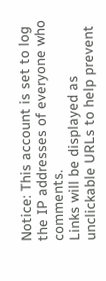Notice: This account is set to log the IP addresses of everyone who comments.
Links will be displayed as unclickable URLs to help prevent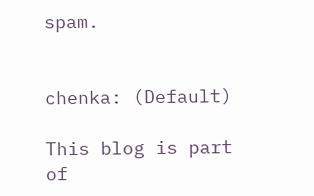spam.


chenka: (Default)

This blog is part of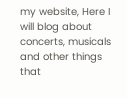my website, Here I will blog about concerts, musicals and other things that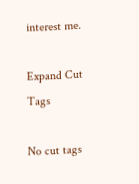interest me.

Expand Cut Tags

No cut tags